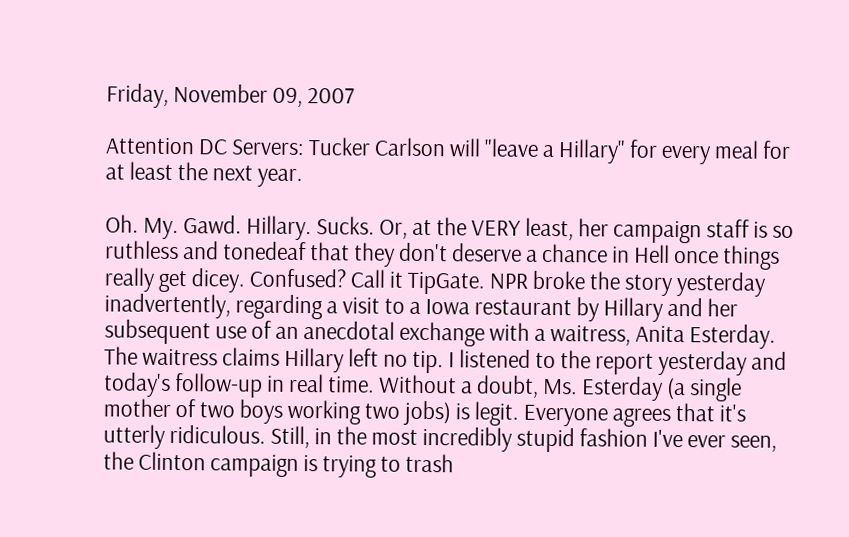Friday, November 09, 2007

Attention DC Servers: Tucker Carlson will "leave a Hillary" for every meal for at least the next year.

Oh. My. Gawd. Hillary. Sucks. Or, at the VERY least, her campaign staff is so ruthless and tonedeaf that they don't deserve a chance in Hell once things really get dicey. Confused? Call it TipGate. NPR broke the story yesterday inadvertently, regarding a visit to a Iowa restaurant by Hillary and her subsequent use of an anecdotal exchange with a waitress, Anita Esterday. The waitress claims Hillary left no tip. I listened to the report yesterday and today's follow-up in real time. Without a doubt, Ms. Esterday (a single mother of two boys working two jobs) is legit. Everyone agrees that it's utterly ridiculous. Still, in the most incredibly stupid fashion I've ever seen, the Clinton campaign is trying to trash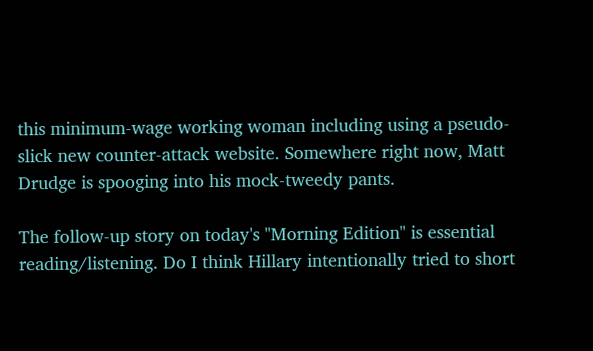this minimum-wage working woman including using a pseudo-slick new counter-attack website. Somewhere right now, Matt Drudge is spooging into his mock-tweedy pants.

The follow-up story on today's "Morning Edition" is essential reading/listening. Do I think Hillary intentionally tried to short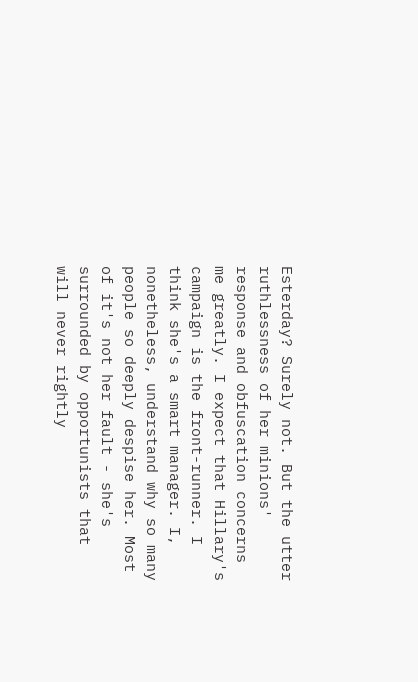Esterday? Surely not. But the utter ruthlessness of her minions' response and obfuscation concerns me greatly. I expect that Hillary's campaign is the front-runner. I think she's a smart manager. I, nonetheless, understand why so many people so deeply despise her. Most of it's not her fault - she's surrounded by opportunists that will never rightly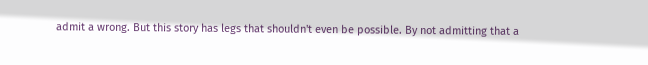admit a wrong. But this story has legs that shouldn't even be possible. By not admitting that a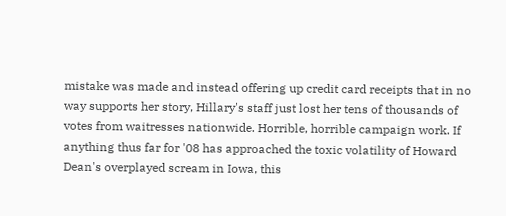mistake was made and instead offering up credit card receipts that in no way supports her story, Hillary's staff just lost her tens of thousands of votes from waitresses nationwide. Horrible, horrible campaign work. If anything thus far for '08 has approached the toxic volatility of Howard Dean's overplayed scream in Iowa, this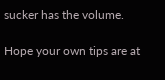sucker has the volume.

Hope your own tips are at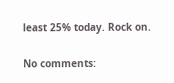least 25% today. Rock on.

No comments: